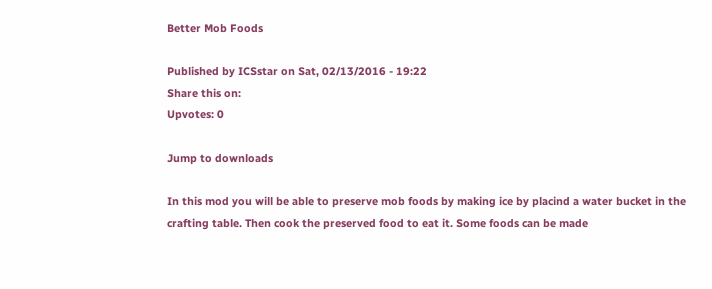Better Mob Foods

Published by ICSstar on Sat, 02/13/2016 - 19:22
Share this on:
Upvotes: 0

Jump to downloads

In this mod you will be able to preserve mob foods by making ice by placind a water bucket in the crafting table. Then cook the preserved food to eat it. Some foods can be made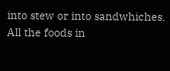into stew or into sandwhiches. All the foods in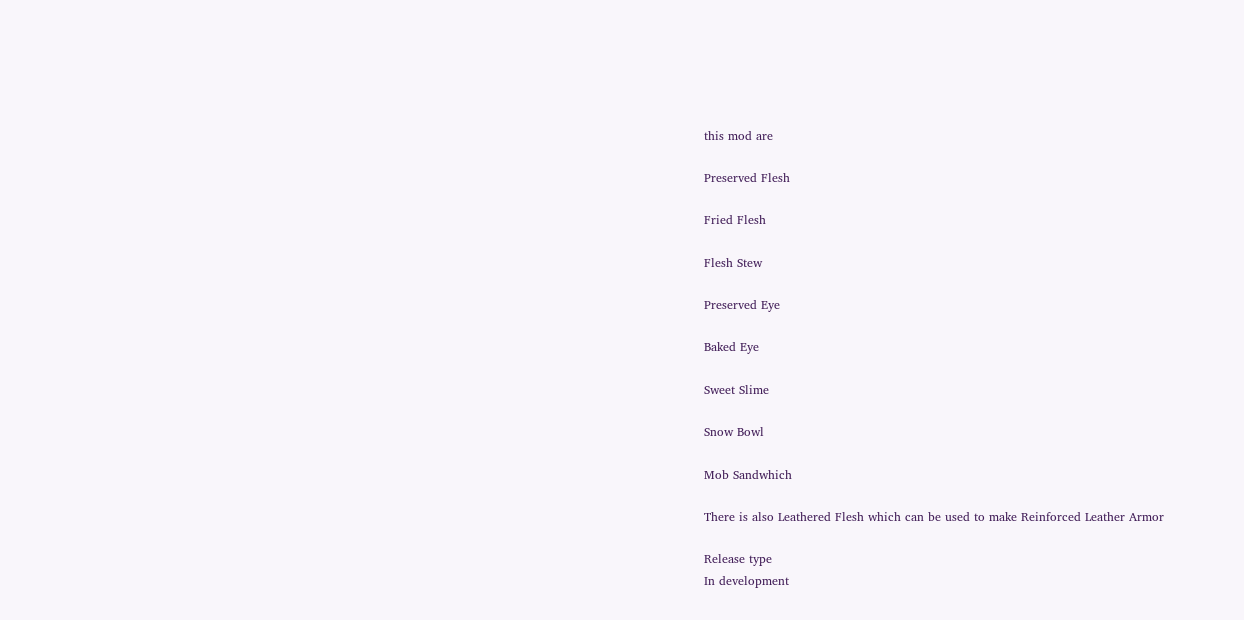this mod are

Preserved Flesh

Fried Flesh

Flesh Stew

Preserved Eye

Baked Eye

Sweet Slime

Snow Bowl

Mob Sandwhich

There is also Leathered Flesh which can be used to make Reinforced Leather Armor

Release type
In development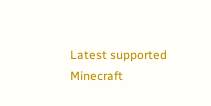Latest supported Minecraft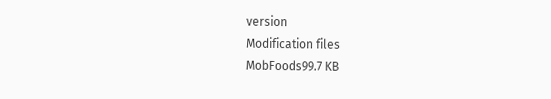version
Modification files
MobFoods99.7 KB